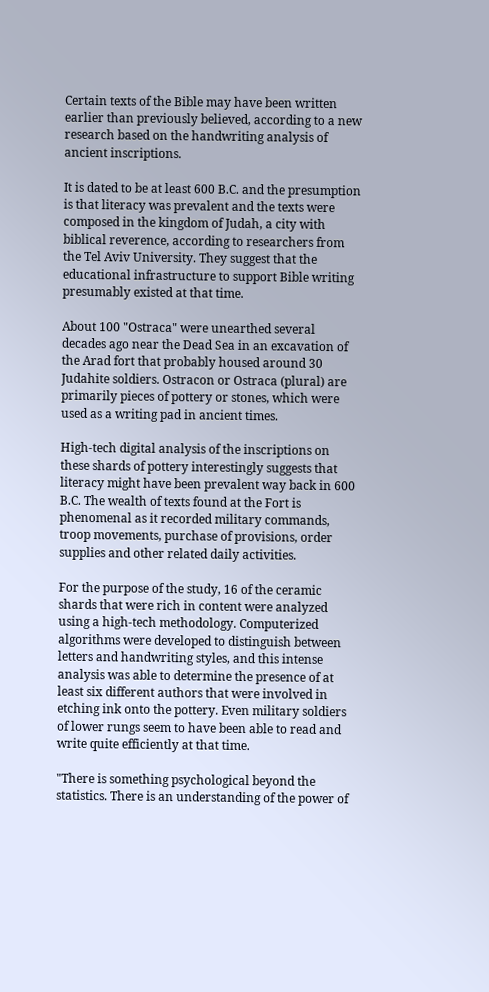Certain texts of the Bible may have been written earlier than previously believed, according to a new research based on the handwriting analysis of ancient inscriptions.

It is dated to be at least 600 B.C. and the presumption is that literacy was prevalent and the texts were composed in the kingdom of Judah, a city with biblical reverence, according to researchers from the Tel Aviv University. They suggest that the educational infrastructure to support Bible writing presumably existed at that time.

About 100 "Ostraca" were unearthed several decades ago near the Dead Sea in an excavation of the Arad fort that probably housed around 30 Judahite soldiers. Ostracon or Ostraca (plural) are primarily pieces of pottery or stones, which were used as a writing pad in ancient times.

High-tech digital analysis of the inscriptions on these shards of pottery interestingly suggests that literacy might have been prevalent way back in 600 B.C. The wealth of texts found at the Fort is phenomenal as it recorded military commands, troop movements, purchase of provisions, order supplies and other related daily activities.

For the purpose of the study, 16 of the ceramic shards that were rich in content were analyzed using a high-tech methodology. Computerized algorithms were developed to distinguish between letters and handwriting styles, and this intense analysis was able to determine the presence of at least six different authors that were involved in etching ink onto the pottery. Even military soldiers of lower rungs seem to have been able to read and write quite efficiently at that time.

"There is something psychological beyond the statistics. There is an understanding of the power of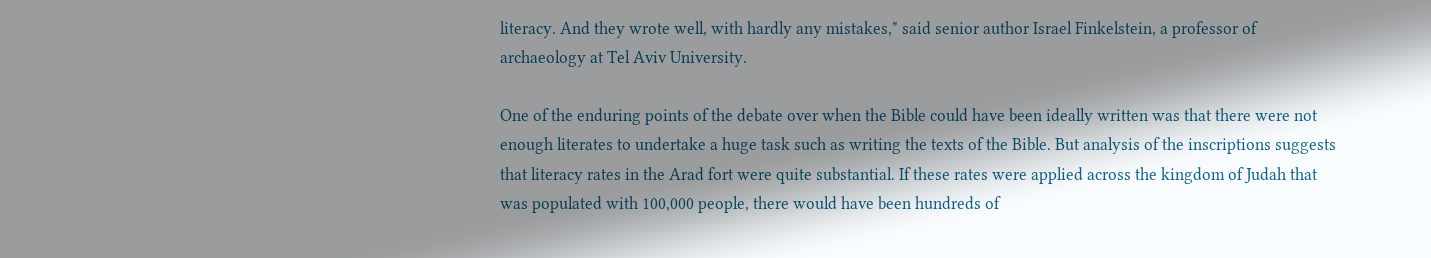literacy. And they wrote well, with hardly any mistakes," said senior author Israel Finkelstein, a professor of archaeology at Tel Aviv University.

One of the enduring points of the debate over when the Bible could have been ideally written was that there were not enough literates to undertake a huge task such as writing the texts of the Bible. But analysis of the inscriptions suggests that literacy rates in the Arad fort were quite substantial. If these rates were applied across the kingdom of Judah that was populated with 100,000 people, there would have been hundreds of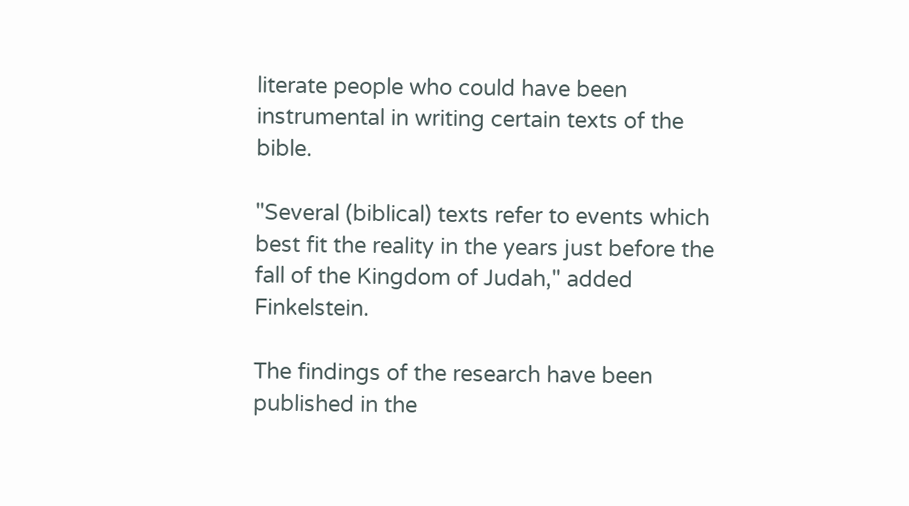literate people who could have been instrumental in writing certain texts of the bible.

"Several (biblical) texts refer to events which best fit the reality in the years just before the fall of the Kingdom of Judah," added Finkelstein.

The findings of the research have been published in the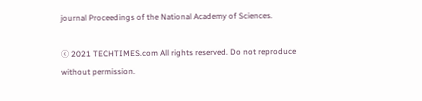journal Proceedings of the National Academy of Sciences.

ⓒ 2021 TECHTIMES.com All rights reserved. Do not reproduce without permission.